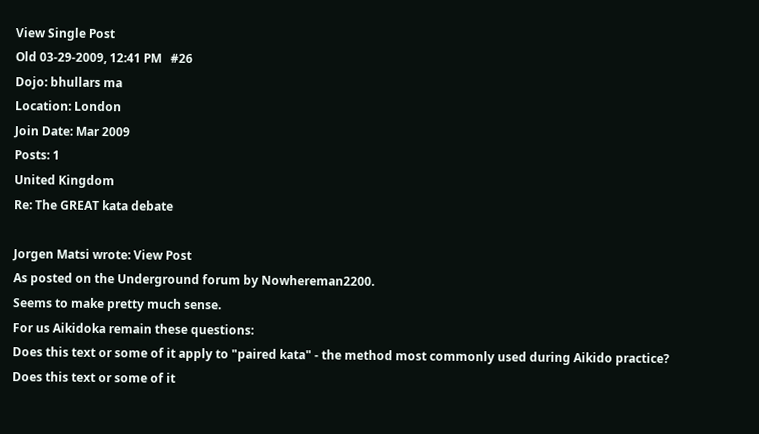View Single Post
Old 03-29-2009, 12:41 PM   #26
Dojo: bhullars ma
Location: London
Join Date: Mar 2009
Posts: 1
United Kingdom
Re: The GREAT kata debate

Jorgen Matsi wrote: View Post
As posted on the Underground forum by Nowhereman2200.
Seems to make pretty much sense.
For us Aikidoka remain these questions:
Does this text or some of it apply to "paired kata" - the method most commonly used during Aikido practice?
Does this text or some of it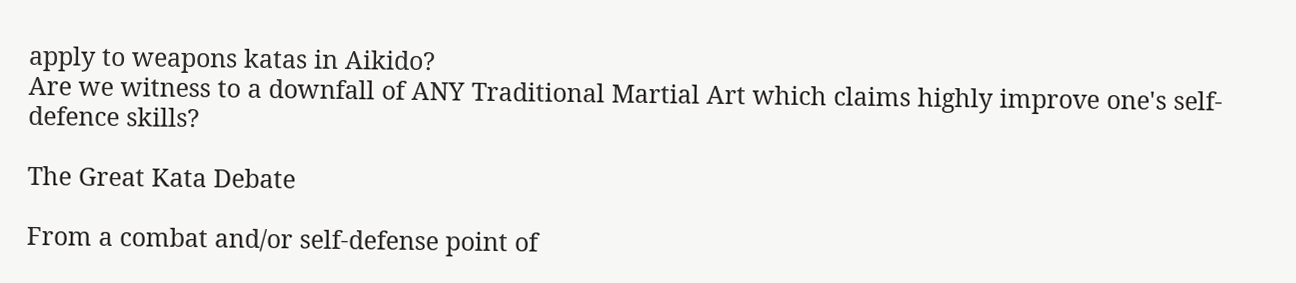apply to weapons katas in Aikido?
Are we witness to a downfall of ANY Traditional Martial Art which claims highly improve one's self-defence skills?

The Great Kata Debate

From a combat and/or self-defense point of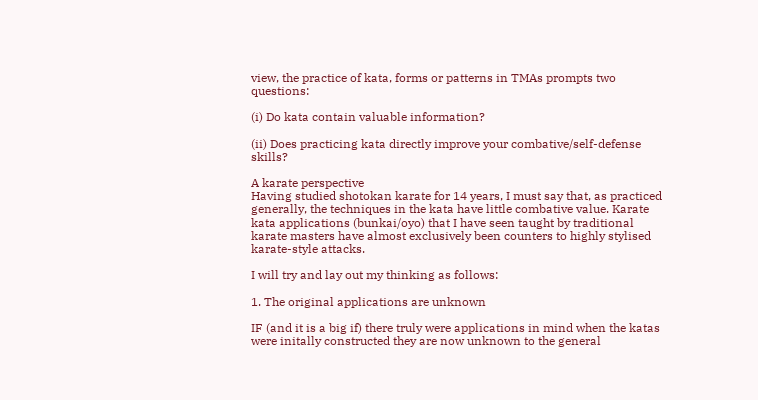view, the practice of kata, forms or patterns in TMAs prompts two questions:

(i) Do kata contain valuable information?

(ii) Does practicing kata directly improve your combative/self-defense skills?

A karate perspective
Having studied shotokan karate for 14 years, I must say that, as practiced generally, the techniques in the kata have little combative value. Karate kata applications (bunkai/oyo) that I have seen taught by traditional karate masters have almost exclusively been counters to highly stylised karate-style attacks.

I will try and lay out my thinking as follows:

1. The original applications are unknown

IF (and it is a big if) there truly were applications in mind when the katas were initally constructed they are now unknown to the general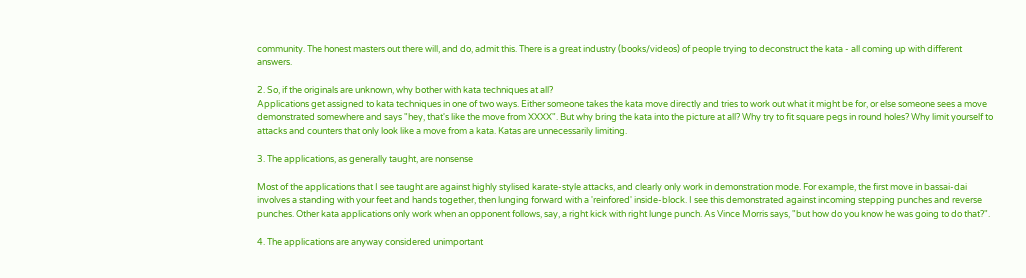community. The honest masters out there will, and do, admit this. There is a great industry (books/videos) of people trying to deconstruct the kata - all coming up with different answers.

2. So, if the originals are unknown, why bother with kata techniques at all?
Applications get assigned to kata techniques in one of two ways. Either someone takes the kata move directly and tries to work out what it might be for, or else someone sees a move demonstrated somewhere and says "hey, that's like the move from XXXX". But why bring the kata into the picture at all? Why try to fit square pegs in round holes? Why limit yourself to attacks and counters that only look like a move from a kata. Katas are unnecessarily limiting.

3. The applications, as generally taught, are nonsense

Most of the applications that I see taught are against highly stylised karate-style attacks, and clearly only work in demonstration mode. For example, the first move in bassai-dai involves a standing with your feet and hands together, then lunging forward with a 'reinfored' inside-block. I see this demonstrated against incoming stepping punches and reverse punches. Other kata applications only work when an opponent follows, say, a right kick with right lunge punch. As Vince Morris says, "but how do you know he was going to do that?".

4. The applications are anyway considered unimportant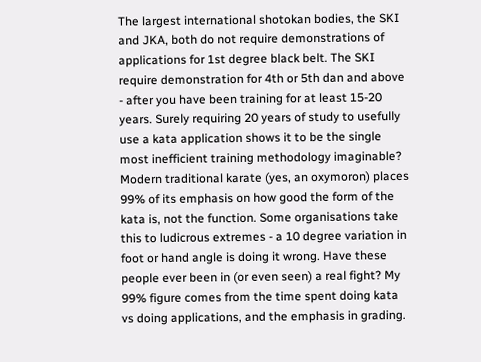The largest international shotokan bodies, the SKI and JKA, both do not require demonstrations of applications for 1st degree black belt. The SKI require demonstration for 4th or 5th dan and above - after you have been training for at least 15-20 years. Surely requiring 20 years of study to usefully use a kata application shows it to be the single most inefficient training methodology imaginable? Modern traditional karate (yes, an oxymoron) places 99% of its emphasis on how good the form of the kata is, not the function. Some organisations take this to ludicrous extremes - a 10 degree variation in foot or hand angle is doing it wrong. Have these people ever been in (or even seen) a real fight? My 99% figure comes from the time spent doing kata vs doing applications, and the emphasis in grading.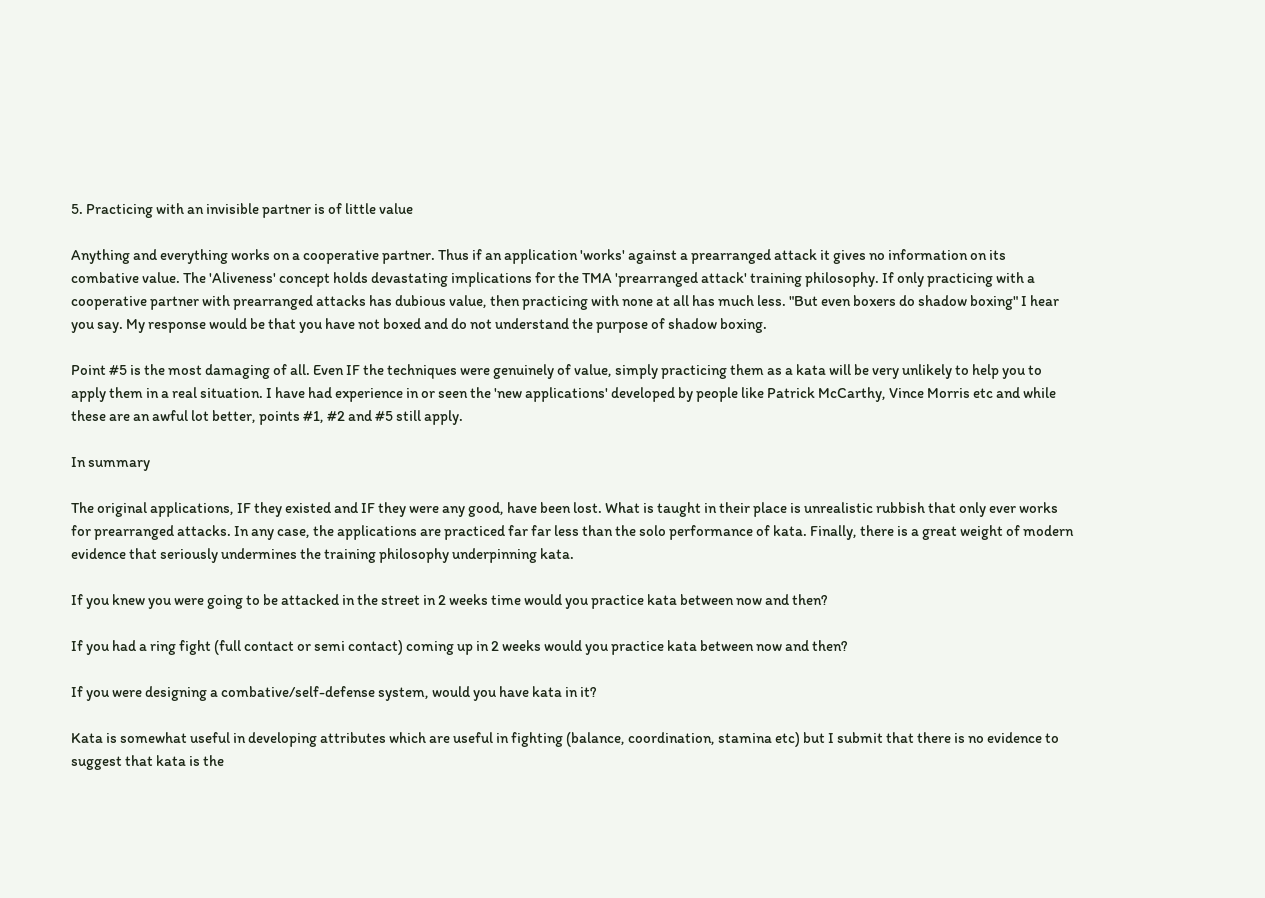5. Practicing with an invisible partner is of little value

Anything and everything works on a cooperative partner. Thus if an application 'works' against a prearranged attack it gives no information on its combative value. The 'Aliveness' concept holds devastating implications for the TMA 'prearranged attack' training philosophy. If only practicing with a cooperative partner with prearranged attacks has dubious value, then practicing with none at all has much less. "But even boxers do shadow boxing" I hear you say. My response would be that you have not boxed and do not understand the purpose of shadow boxing.

Point #5 is the most damaging of all. Even IF the techniques were genuinely of value, simply practicing them as a kata will be very unlikely to help you to apply them in a real situation. I have had experience in or seen the 'new applications' developed by people like Patrick McCarthy, Vince Morris etc and while these are an awful lot better, points #1, #2 and #5 still apply.

In summary

The original applications, IF they existed and IF they were any good, have been lost. What is taught in their place is unrealistic rubbish that only ever works for prearranged attacks. In any case, the applications are practiced far far less than the solo performance of kata. Finally, there is a great weight of modern evidence that seriously undermines the training philosophy underpinning kata.

If you knew you were going to be attacked in the street in 2 weeks time would you practice kata between now and then?

If you had a ring fight (full contact or semi contact) coming up in 2 weeks would you practice kata between now and then?

If you were designing a combative/self-defense system, would you have kata in it?

Kata is somewhat useful in developing attributes which are useful in fighting (balance, coordination, stamina etc) but I submit that there is no evidence to suggest that kata is the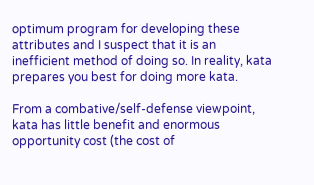optimum program for developing these attributes and I suspect that it is an inefficient method of doing so. In reality, kata prepares you best for doing more kata.

From a combative/self-defense viewpoint, kata has little benefit and enormous opportunity cost (the cost of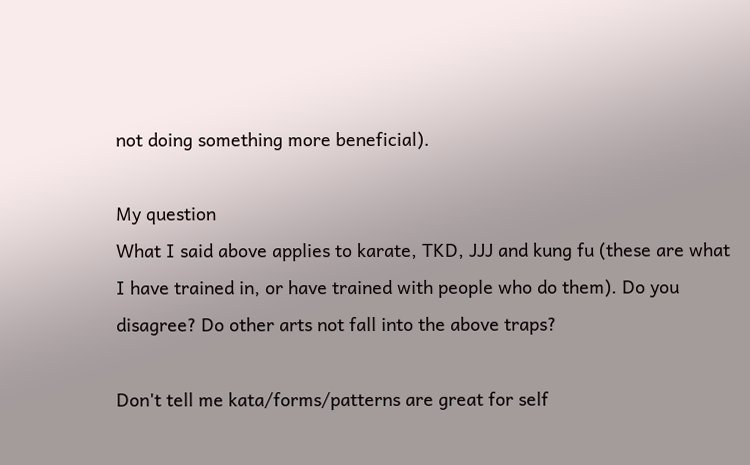not doing something more beneficial).

My question
What I said above applies to karate, TKD, JJJ and kung fu (these are what I have trained in, or have trained with people who do them). Do you disagree? Do other arts not fall into the above traps?

Don't tell me kata/forms/patterns are great for self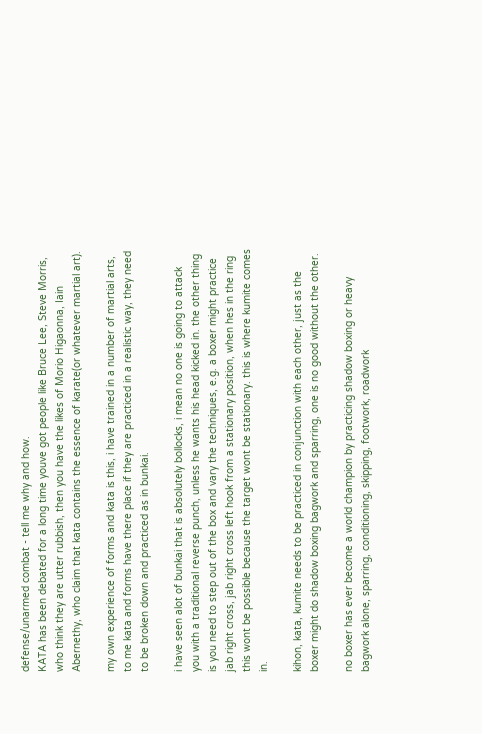defense/unarmed combat - tell me why and how.
KATA has been debated for a long time youve got people like Bruce Lee, Steve Morris, who think they are utter rubbish, then you have the likes of Morio Higaonna, Iain Abernethy, who claim that kata contains the essence of karate(or whatever martial art).

my own experience of forms and kata is this, i have trained in a number of martial arts, to me kata and forms have there place if they are practiced in a realistic way, they need to be broken down and practiced as in bunkai.

i have seen alot of bunkai that is absolutely bollocks, i mean no one is going to attack you with a traditional reverse punch, unless he wants his head kicked in. the other thing is you need to step out of the box and vary the techniques, e.g. a boxer might practice jab right cross, jab right cross left hook from a stationary position, when hes in the ring this wont be possible because the target wont be stationary. this is where kumite comes in.

kihon, kata, kumite needs to be practiced in conjunction with each other, just as the boxer might do shadow boxing bagwork and sparring, one is no good without the other.

no boxer has ever become a world champion by practicing shadow boxing or heavy bagwork alone, sparring, conditioning, skipping, footwork, roadwork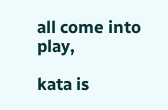all come into play,

kata is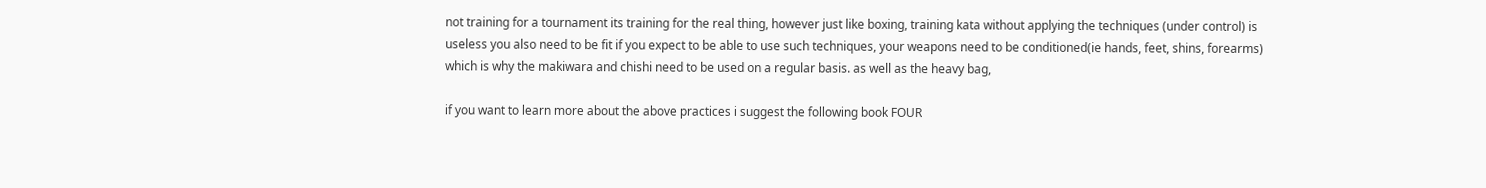not training for a tournament its training for the real thing, however just like boxing, training kata without applying the techniques (under control) is useless you also need to be fit if you expect to be able to use such techniques, your weapons need to be conditioned(ie hands, feet, shins, forearms) which is why the makiwara and chishi need to be used on a regular basis. as well as the heavy bag,

if you want to learn more about the above practices i suggest the following book FOUR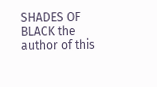SHADES OF BLACK the author of this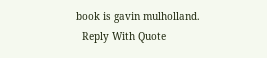book is gavin mulholland.
  Reply With Quote